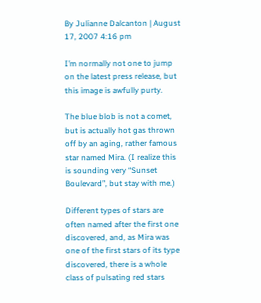By Julianne Dalcanton | August 17, 2007 4:16 pm

I’m normally not one to jump on the latest press release, but this image is awfully purty.

The blue blob is not a comet, but is actually hot gas thrown off by an aging, rather famous star named Mira. (I realize this is sounding very “Sunset Boulevard”, but stay with me.)

Different types of stars are often named after the first one discovered, and, as Mira was one of the first stars of its type discovered, there is a whole class of pulsating red stars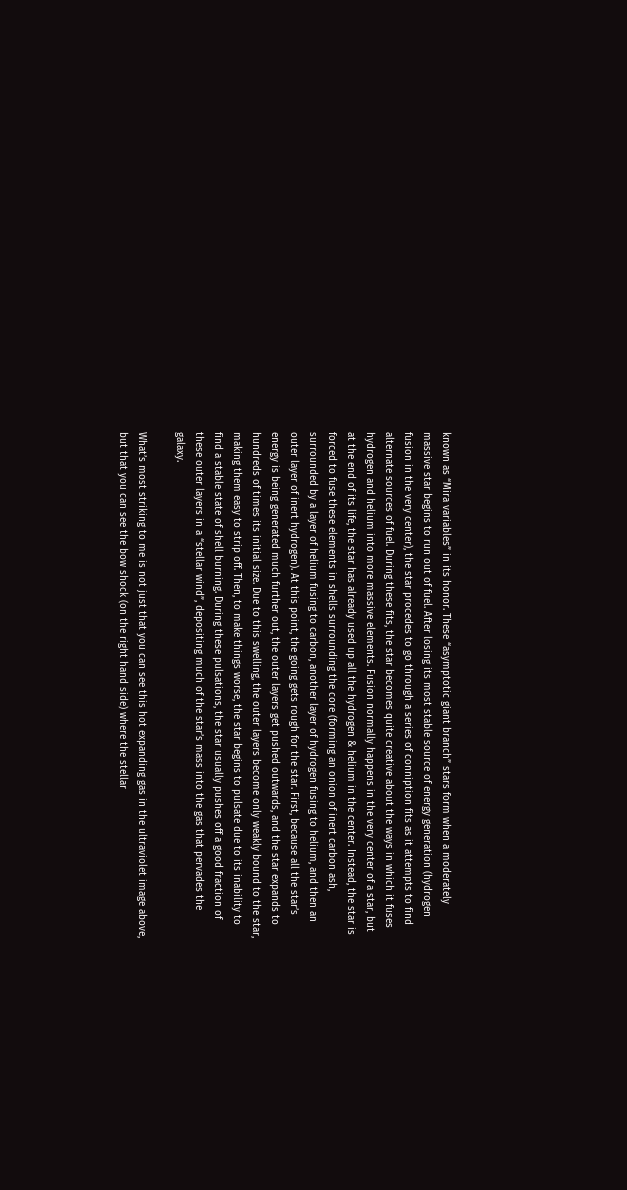known as “Mira variables” in its honor. These “asymptotic giant branch” stars form when a moderately massive star begins to run out of fuel. After losing its most stable source of energy generation (hydrogen fusion in the very center), the star procedes to go through a series of conniption fits as it attempts to find alternate sources of fuel. During these fits, the star becomes quite creative about the ways in which it fuses hydrogen and helium into more massive elements. Fusion normally happens in the very center of a star, but at the end of its life, the star has already used up all the hydrogen & helium in the center. Instead, the star is forced to fuse these elements in shells surrounding the core (forming an onion of inert carbon ash, surrounded by a layer of helium fusing to carbon, another layer of hydrogen fusing to helium, and then an outer layer of inert hydrogen). At this point, the going gets rough for the star. First, because all the star’s energy is being generated much further out, the outer layers get pushed outwards, and the star expands to hundreds of times its initial size. Due to this swelling, the outer layers become only weakly bound to the star, making them easy to strip off. Then, to make things worse, the star begins to pulsate due to its inability to find a stable state of shell burning. During these pulsations, the star usually pushes off a good fraction of these outer layers in a “stellar wind”, depositing much of the star’s mass into the gas that pervades the galaxy.

What’s most striking to me is not just that you can see this hot expanding gas in the ultraviolet image above, but that you can see the bow shock (on the right hand side) where the stellar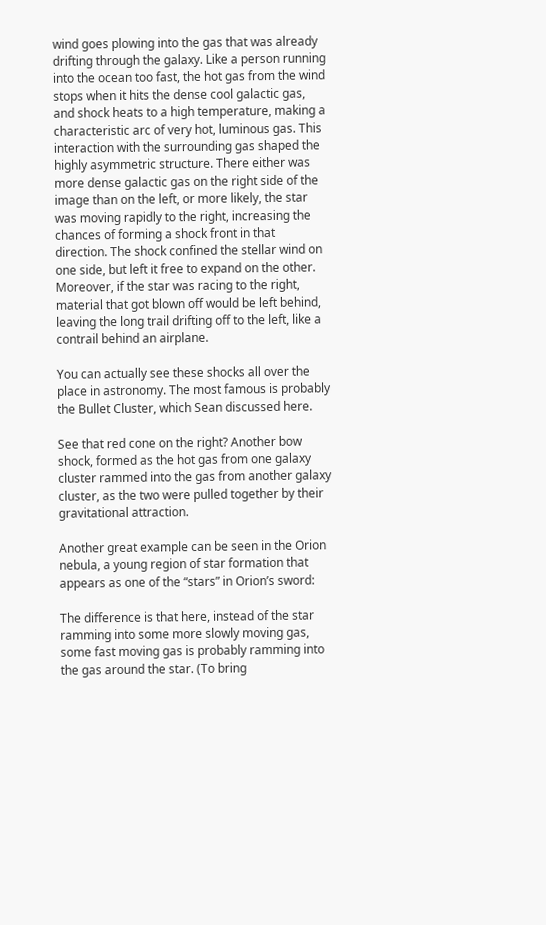wind goes plowing into the gas that was already drifting through the galaxy. Like a person running into the ocean too fast, the hot gas from the wind stops when it hits the dense cool galactic gas, and shock heats to a high temperature, making a characteristic arc of very hot, luminous gas. This interaction with the surrounding gas shaped the highly asymmetric structure. There either was more dense galactic gas on the right side of the image than on the left, or more likely, the star was moving rapidly to the right, increasing the chances of forming a shock front in that direction. The shock confined the stellar wind on one side, but left it free to expand on the other. Moreover, if the star was racing to the right, material that got blown off would be left behind, leaving the long trail drifting off to the left, like a contrail behind an airplane.

You can actually see these shocks all over the place in astronomy. The most famous is probably the Bullet Cluster, which Sean discussed here.

See that red cone on the right? Another bow shock, formed as the hot gas from one galaxy cluster rammed into the gas from another galaxy cluster, as the two were pulled together by their gravitational attraction.

Another great example can be seen in the Orion nebula, a young region of star formation that appears as one of the “stars” in Orion’s sword:

The difference is that here, instead of the star ramming into some more slowly moving gas, some fast moving gas is probably ramming into the gas around the star. (To bring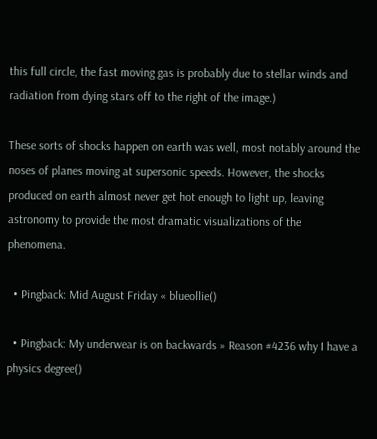this full circle, the fast moving gas is probably due to stellar winds and radiation from dying stars off to the right of the image.)

These sorts of shocks happen on earth was well, most notably around the noses of planes moving at supersonic speeds. However, the shocks produced on earth almost never get hot enough to light up, leaving astronomy to provide the most dramatic visualizations of the phenomena.

  • Pingback: Mid August Friday « blueollie()

  • Pingback: My underwear is on backwards » Reason #4236 why I have a physics degree()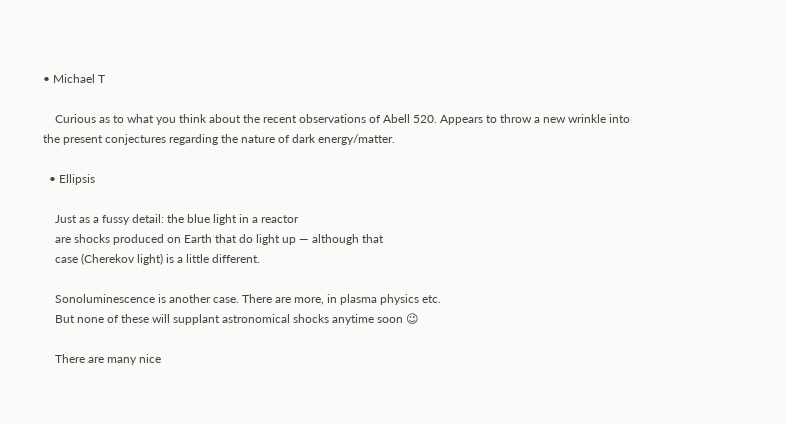• Michael T

    Curious as to what you think about the recent observations of Abell 520. Appears to throw a new wrinkle into the present conjectures regarding the nature of dark energy/matter.

  • Ellipsis

    Just as a fussy detail: the blue light in a reactor
    are shocks produced on Earth that do light up — although that
    case (Cherekov light) is a little different.

    Sonoluminescence is another case. There are more, in plasma physics etc.
    But none of these will supplant astronomical shocks anytime soon 😉

    There are many nice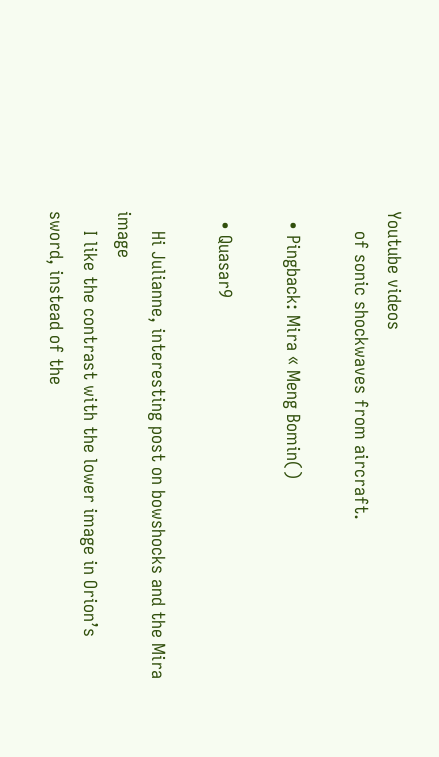Youtube videos
    of sonic shockwaves from aircraft.

  • Pingback: Mira « Meng Bomin()

  • Quasar9

    Hi Julianne, interesting post on bowshocks and the Mira image
    I like the contrast with the lower image in Orion’s sword, instead of the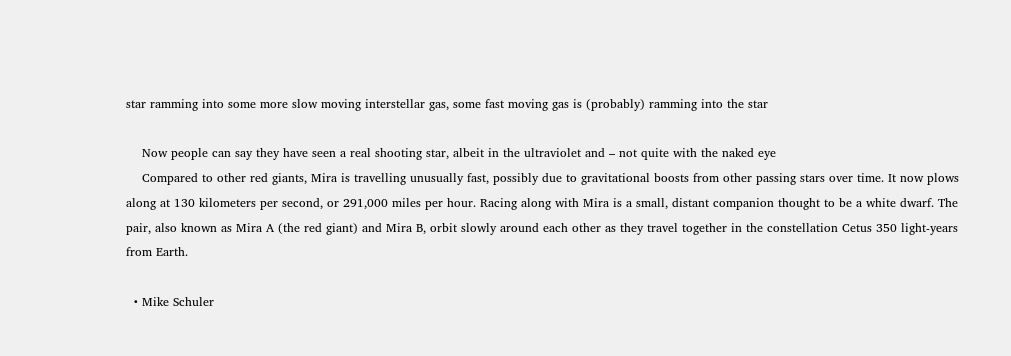star ramming into some more slow moving interstellar gas, some fast moving gas is (probably) ramming into the star

    Now people can say they have seen a real shooting star, albeit in the ultraviolet and – not quite with the naked eye
    Compared to other red giants, Mira is travelling unusually fast, possibly due to gravitational boosts from other passing stars over time. It now plows along at 130 kilometers per second, or 291,000 miles per hour. Racing along with Mira is a small, distant companion thought to be a white dwarf. The pair, also known as Mira A (the red giant) and Mira B, orbit slowly around each other as they travel together in the constellation Cetus 350 light-years from Earth.

  • Mike Schuler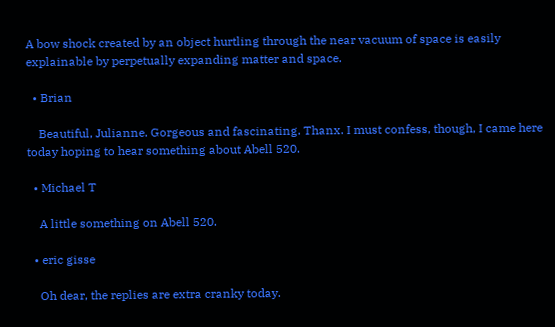A bow shock created by an object hurtling through the near vacuum of space is easily explainable by perpetually expanding matter and space.

  • Brian

    Beautiful, Julianne. Gorgeous and fascinating. Thanx. I must confess, though, I came here today hoping to hear something about Abell 520.

  • Michael T

    A little something on Abell 520.

  • eric gisse

    Oh dear, the replies are extra cranky today.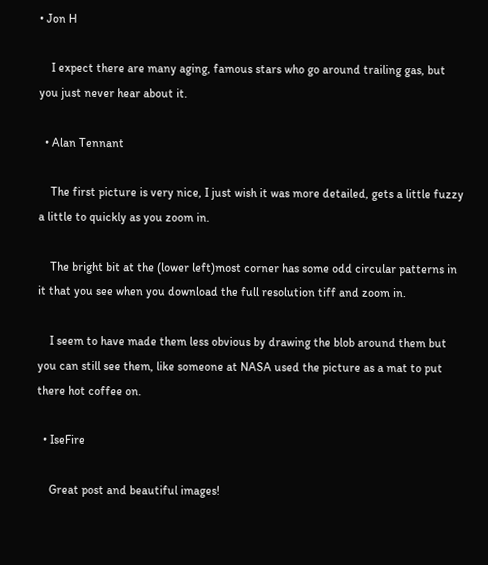• Jon H

    I expect there are many aging, famous stars who go around trailing gas, but you just never hear about it.

  • Alan Tennant

    The first picture is very nice, I just wish it was more detailed, gets a little fuzzy a little to quickly as you zoom in.

    The bright bit at the (lower left)most corner has some odd circular patterns in it that you see when you download the full resolution tiff and zoom in.

    I seem to have made them less obvious by drawing the blob around them but you can still see them, like someone at NASA used the picture as a mat to put there hot coffee on.

  • IseFire

    Great post and beautiful images!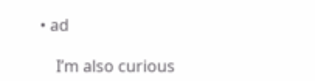• ad

    I’m also curious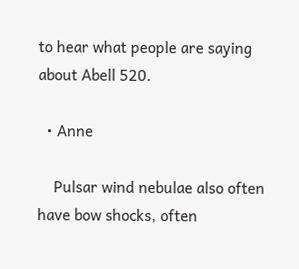to hear what people are saying about Abell 520.

  • Anne

    Pulsar wind nebulae also often have bow shocks, often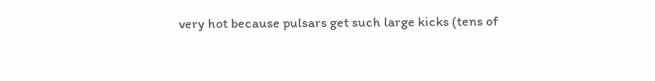very hot because pulsars get such large kicks (tens of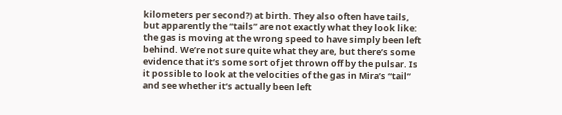kilometers per second?) at birth. They also often have tails, but apparently the “tails” are not exactly what they look like: the gas is moving at the wrong speed to have simply been left behind. We’re not sure quite what they are, but there’s some evidence that it’s some sort of jet thrown off by the pulsar. Is it possible to look at the velocities of the gas in Mira’s “tail” and see whether it’s actually been left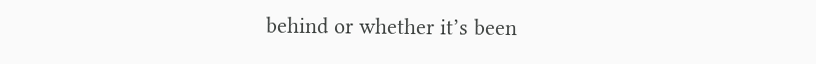behind or whether it’s been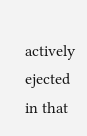actively ejected in that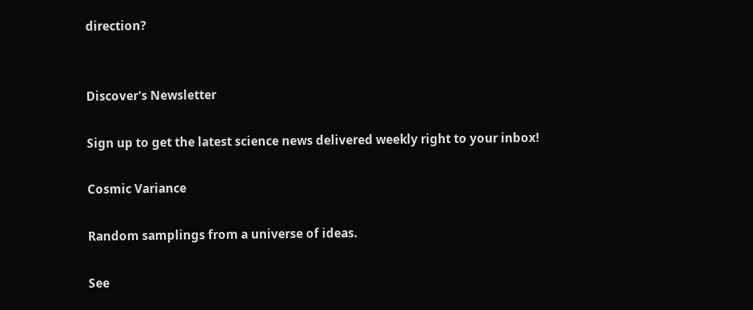direction?


Discover's Newsletter

Sign up to get the latest science news delivered weekly right to your inbox!

Cosmic Variance

Random samplings from a universe of ideas.

See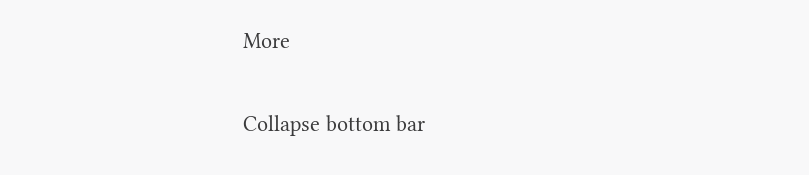More

Collapse bottom bar